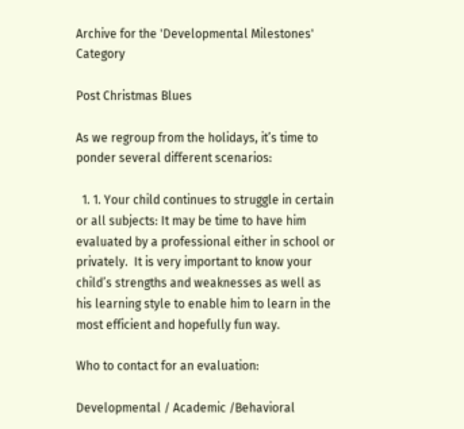Archive for the 'Developmental Milestones' Category

Post Christmas Blues

As we regroup from the holidays, it’s time to ponder several different scenarios:

  1. 1. Your child continues to struggle in certain or all subjects: It may be time to have him evaluated by a professional either in school or privately.  It is very important to know your child’s strengths and weaknesses as well as his learning style to enable him to learn in the most efficient and hopefully fun way.

Who to contact for an evaluation:

Developmental / Academic /Behavioral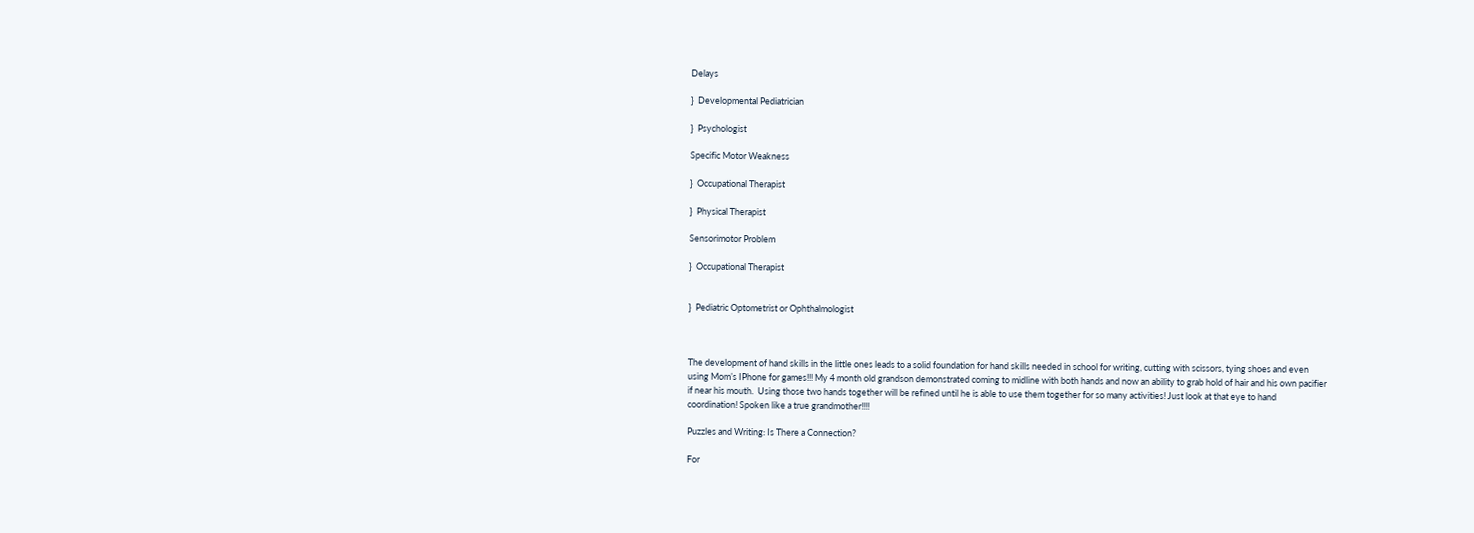Delays

}  Developmental Pediatrician

}  Psychologist

Specific Motor Weakness

}  Occupational Therapist

}  Physical Therapist

Sensorimotor Problem

}  Occupational Therapist


}  Pediatric Optometrist or Ophthalmologist



The development of hand skills in the little ones leads to a solid foundation for hand skills needed in school for writing, cutting with scissors, tying shoes and even using Mom’s IPhone for games!!! My 4 month old grandson demonstrated coming to midline with both hands and now an ability to grab hold of hair and his own pacifier if near his mouth.  Using those two hands together will be refined until he is able to use them together for so many activities! Just look at that eye to hand coordination! Spoken like a true grandmother!!!!

Puzzles and Writing: Is There a Connection?

For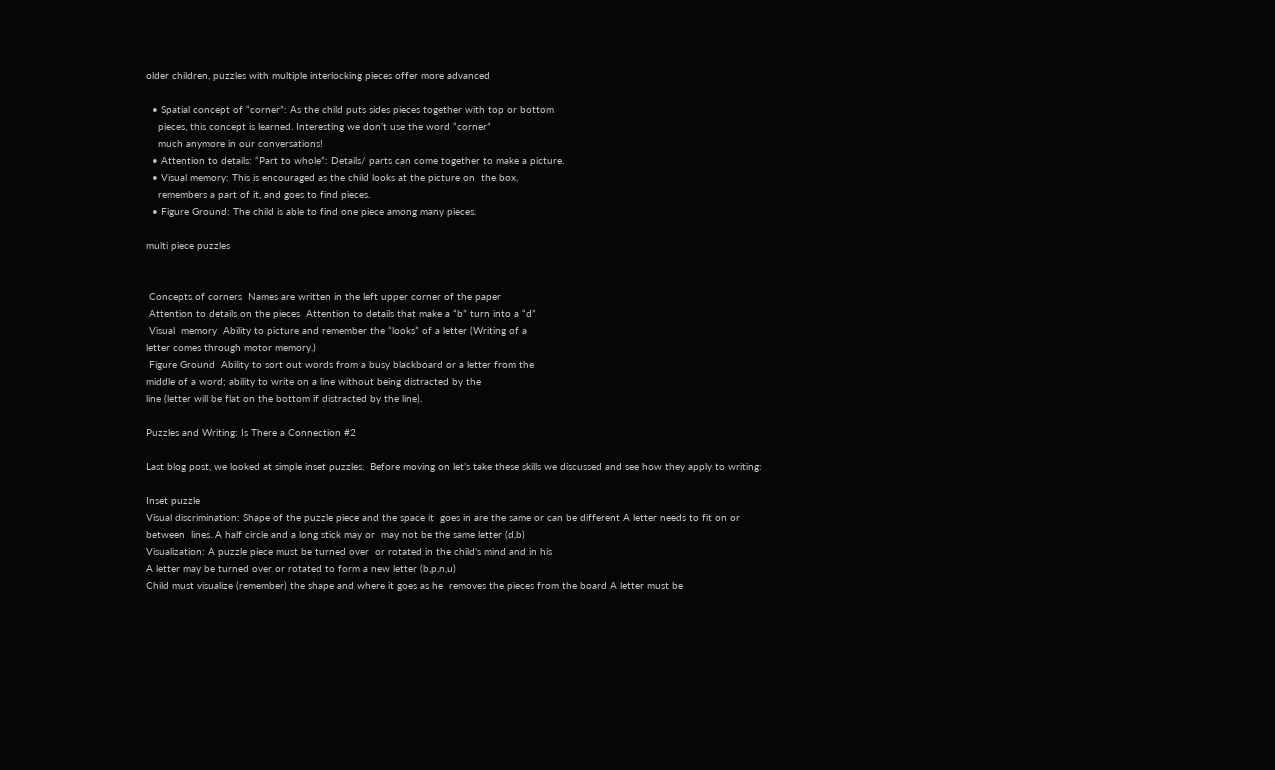older children, puzzles with multiple interlocking pieces offer more advanced

  • Spatial concept of “corner”: As the child puts sides pieces together with top or bottom
    pieces, this concept is learned. Interesting we don’t use the word “corner”
    much anymore in our conversations!
  • Attention to details: “Part to whole”: Details/ parts can come together to make a picture.
  • Visual memory: This is encouraged as the child looks at the picture on  the box,
    remembers a part of it, and goes to find pieces.
  • Figure Ground: The child is able to find one piece among many pieces.

multi piece puzzles


 Concepts of corners  Names are written in the left upper corner of the paper
 Attention to details on the pieces  Attention to details that make a “b” turn into a “d”
 Visual  memory  Ability to picture and remember the “looks” of a letter (Writing of a
letter comes through motor memory.)
 Figure Ground  Ability to sort out words from a busy blackboard or a letter from the
middle of a word; ability to write on a line without being distracted by the
line (letter will be flat on the bottom if distracted by the line).

Puzzles and Writing: Is There a Connection #2

Last blog post, we looked at simple inset puzzles.  Before moving on let’s take these skills we discussed and see how they apply to writing:

Inset puzzle
Visual discrimination: Shape of the puzzle piece and the space it  goes in are the same or can be different A letter needs to fit on or between  lines. A half circle and a long stick may or  may not be the same letter (d,b)
Visualization: A puzzle piece must be turned over  or rotated in the child’s mind and in his
A letter may be turned over or rotated to form a new letter (b,p,n,u)
Child must visualize (remember) the shape and where it goes as he  removes the pieces from the board A letter must be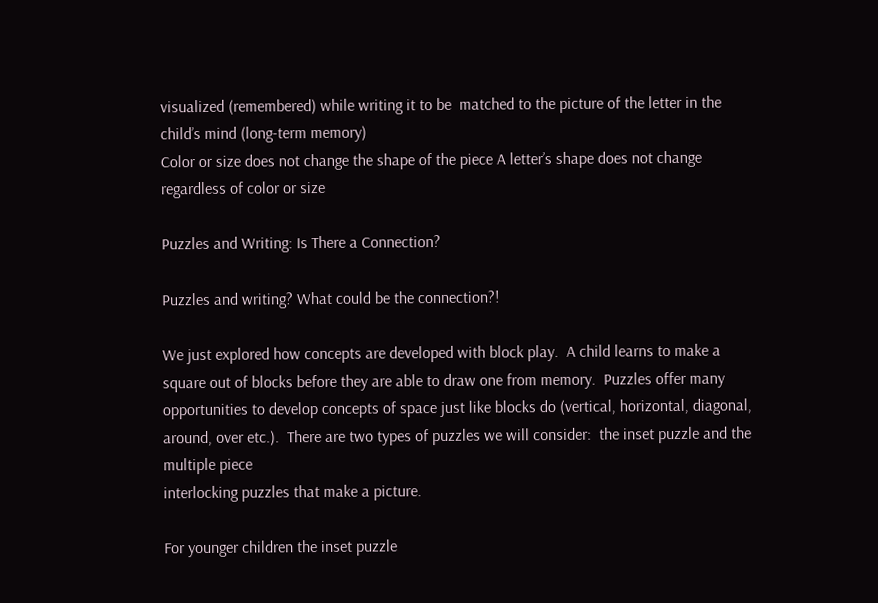visualized (remembered) while writing it to be  matched to the picture of the letter in the child’s mind (long-term memory)
Color or size does not change the shape of the piece A letter’s shape does not change regardless of color or size

Puzzles and Writing: Is There a Connection?

Puzzles and writing? What could be the connection?!

We just explored how concepts are developed with block play.  A child learns to make a square out of blocks before they are able to draw one from memory.  Puzzles offer many opportunities to develop concepts of space just like blocks do (vertical, horizontal, diagonal, around, over etc.).  There are two types of puzzles we will consider:  the inset puzzle and the multiple piece
interlocking puzzles that make a picture.

For younger children the inset puzzle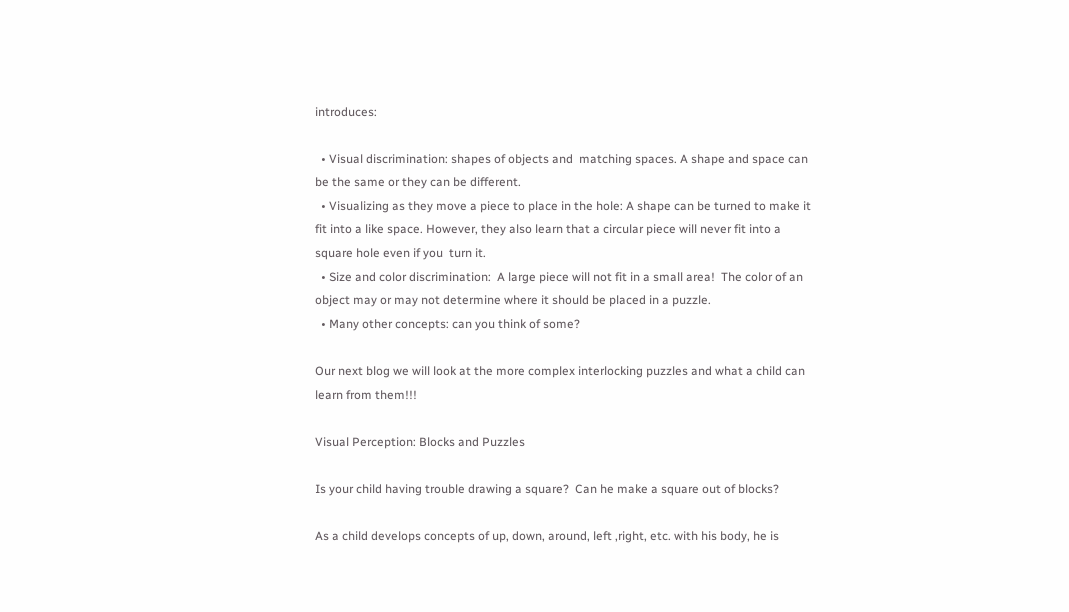introduces:

  • Visual discrimination: shapes of objects and  matching spaces. A shape and space can be the same or they can be different.
  • Visualizing as they move a piece to place in the hole: A shape can be turned to make it fit into a like space. However, they also learn that a circular piece will never fit into a square hole even if you  turn it.
  • Size and color discrimination:  A large piece will not fit in a small area!  The color of an object may or may not determine where it should be placed in a puzzle.
  • Many other concepts: can you think of some?

Our next blog we will look at the more complex interlocking puzzles and what a child can learn from them!!!

Visual Perception: Blocks and Puzzles

Is your child having trouble drawing a square?  Can he make a square out of blocks?

As a child develops concepts of up, down, around, left ,right, etc. with his body, he is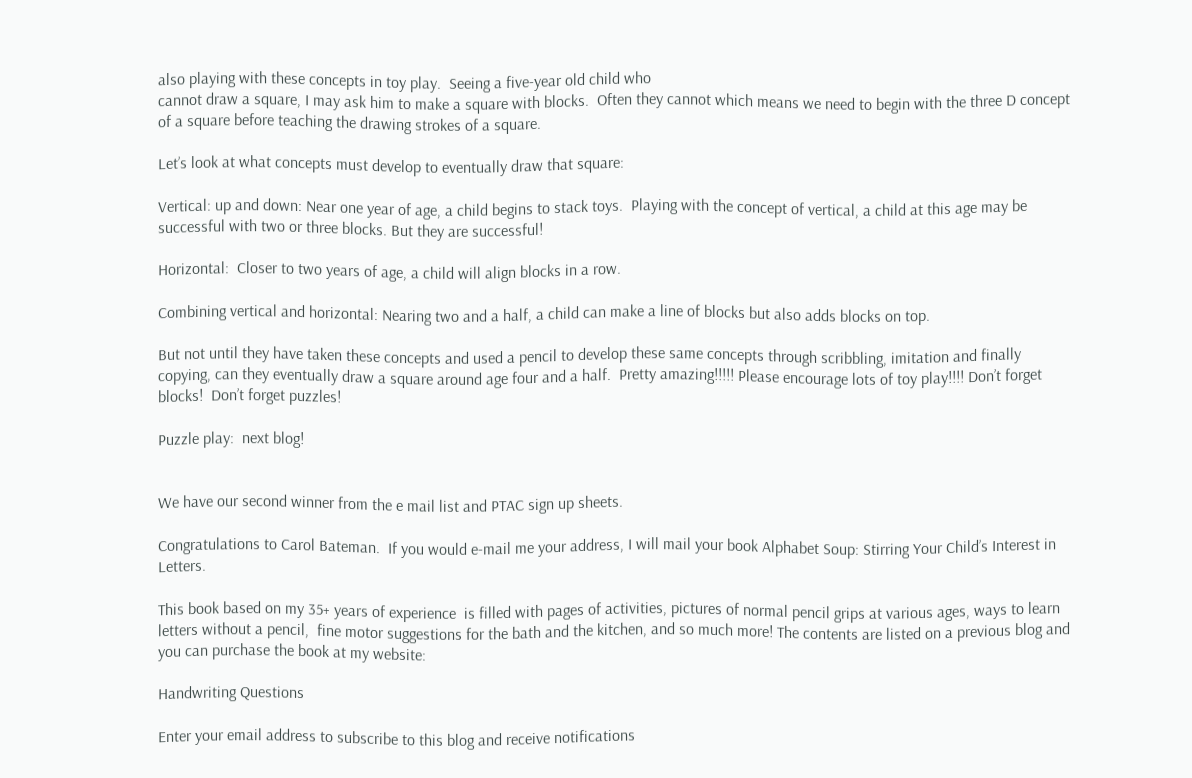also playing with these concepts in toy play.  Seeing a five-year old child who
cannot draw a square, I may ask him to make a square with blocks.  Often they cannot which means we need to begin with the three D concept of a square before teaching the drawing strokes of a square.

Let’s look at what concepts must develop to eventually draw that square:

Vertical: up and down: Near one year of age, a child begins to stack toys.  Playing with the concept of vertical, a child at this age may be successful with two or three blocks. But they are successful!

Horizontal:  Closer to two years of age, a child will align blocks in a row.

Combining vertical and horizontal: Nearing two and a half, a child can make a line of blocks but also adds blocks on top.

But not until they have taken these concepts and used a pencil to develop these same concepts through scribbling, imitation and finally copying, can they eventually draw a square around age four and a half.  Pretty amazing!!!!! Please encourage lots of toy play!!!! Don’t forget blocks!  Don’t forget puzzles!

Puzzle play:  next blog!


We have our second winner from the e mail list and PTAC sign up sheets.

Congratulations to Carol Bateman.  If you would e-mail me your address, I will mail your book Alphabet Soup: Stirring Your Child’s Interest in Letters.

This book based on my 35+ years of experience  is filled with pages of activities, pictures of normal pencil grips at various ages, ways to learn letters without a pencil,  fine motor suggestions for the bath and the kitchen, and so much more! The contents are listed on a previous blog and you can purchase the book at my website:

Handwriting Questions

Enter your email address to subscribe to this blog and receive notifications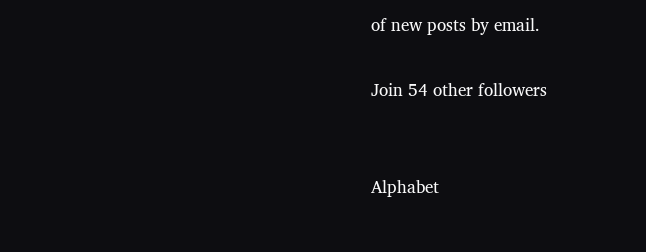of new posts by email.

Join 54 other followers


Alphabet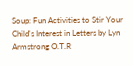Soup: Fun Activities to Stir Your Child's Interest in Letters by Lyn Armstrong O.T.R